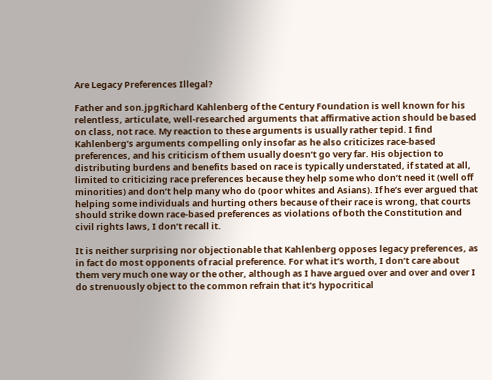Are Legacy Preferences Illegal?

Father and son.jpgRichard Kahlenberg of the Century Foundation is well known for his relentless, articulate, well-researched arguments that affirmative action should be based on class, not race. My reaction to these arguments is usually rather tepid. I find Kahlenberg’s arguments compelling only insofar as he also criticizes race-based preferences, and his criticism of them usually doesn’t go very far. His objection to distributing burdens and benefits based on race is typically understated, if stated at all, limited to criticizing race preferences because they help some who don’t need it (well off minorities) and don’t help many who do (poor whites and Asians). If he’s ever argued that helping some individuals and hurting others because of their race is wrong, that courts should strike down race-based preferences as violations of both the Constitution and civil rights laws, I don’t recall it.

It is neither surprising nor objectionable that Kahlenberg opposes legacy preferences, as in fact do most opponents of racial preference. For what it’s worth, I don’t care about them very much one way or the other, although as I have argued over and over and over I do strenuously object to the common refrain that it’s hypocritical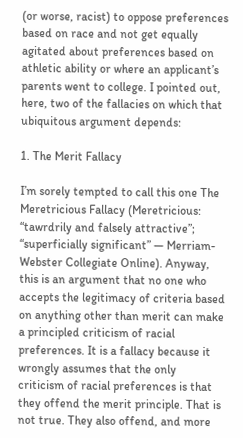(or worse, racist) to oppose preferences based on race and not get equally agitated about preferences based on athletic ability or where an applicant’s parents went to college. I pointed out, here, two of the fallacies on which that ubiquitous argument depends:

1. The Merit Fallacy

I’m sorely tempted to call this one The Meretricious Fallacy (Meretricious: “tawrdrily and falsely attractive”; “superficially significant” — Merriam-Webster Collegiate Online). Anyway, this is an argument that no one who accepts the legitimacy of criteria based on anything other than merit can make a principled criticism of racial preferences. It is a fallacy because it wrongly assumes that the only criticism of racial preferences is that they offend the merit principle. That is not true. They also offend, and more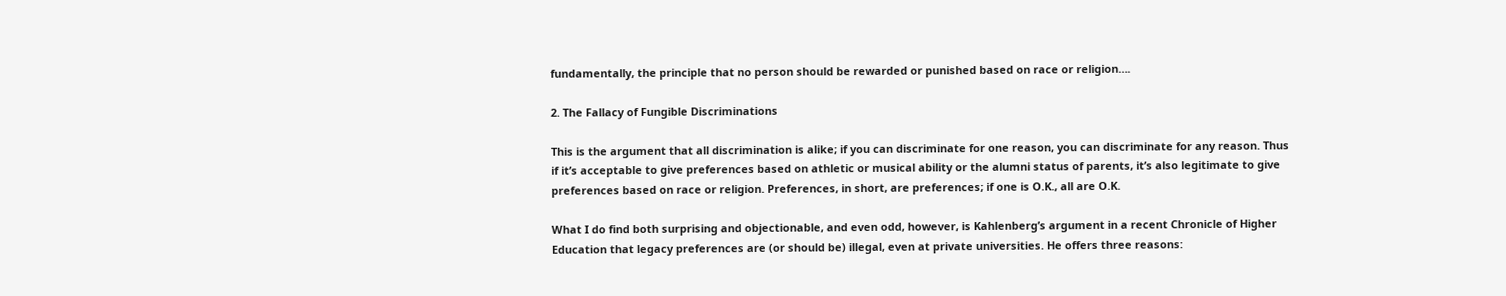fundamentally, the principle that no person should be rewarded or punished based on race or religion….

2. The Fallacy of Fungible Discriminations

This is the argument that all discrimination is alike; if you can discriminate for one reason, you can discriminate for any reason. Thus if it’s acceptable to give preferences based on athletic or musical ability or the alumni status of parents, it’s also legitimate to give preferences based on race or religion. Preferences, in short, are preferences; if one is O.K., all are O.K.

What I do find both surprising and objectionable, and even odd, however, is Kahlenberg’s argument in a recent Chronicle of Higher Education that legacy preferences are (or should be) illegal, even at private universities. He offers three reasons: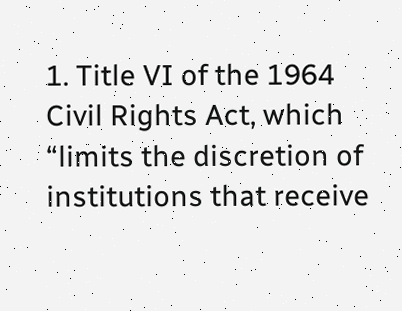1. Title VI of the 1964 Civil Rights Act, which “limits the discretion of institutions that receive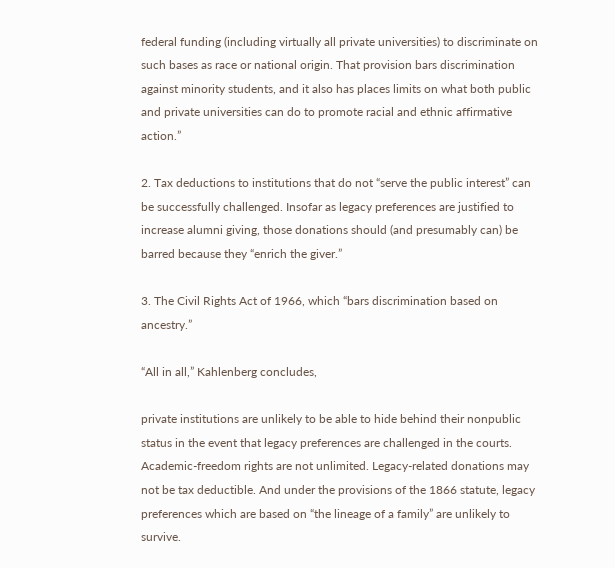federal funding (including virtually all private universities) to discriminate on such bases as race or national origin. That provision bars discrimination against minority students, and it also has places limits on what both public and private universities can do to promote racial and ethnic affirmative action.”

2. Tax deductions to institutions that do not “serve the public interest” can be successfully challenged. Insofar as legacy preferences are justified to increase alumni giving, those donations should (and presumably can) be barred because they “enrich the giver.”

3. The Civil Rights Act of 1966, which “bars discrimination based on ancestry.”

“All in all,” Kahlenberg concludes,

private institutions are unlikely to be able to hide behind their nonpublic status in the event that legacy preferences are challenged in the courts. Academic-freedom rights are not unlimited. Legacy-related donations may not be tax deductible. And under the provisions of the 1866 statute, legacy preferences which are based on “the lineage of a family” are unlikely to survive.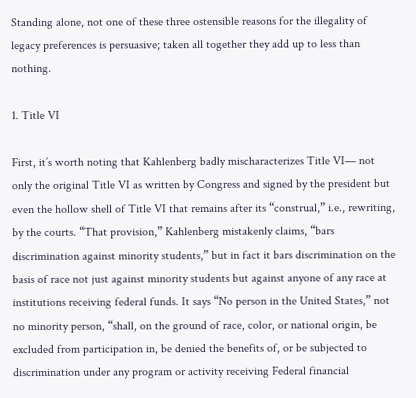Standing alone, not one of these three ostensible reasons for the illegality of legacy preferences is persuasive; taken all together they add up to less than nothing.

1. Title VI

First, it’s worth noting that Kahlenberg badly mischaracterizes Title VI— not only the original Title VI as written by Congress and signed by the president but even the hollow shell of Title VI that remains after its “construal,” i.e., rewriting, by the courts. “That provision,” Kahlenberg mistakenly claims, “bars discrimination against minority students,” but in fact it bars discrimination on the basis of race not just against minority students but against anyone of any race at institutions receiving federal funds. It says “No person in the United States,” not no minority person, “shall, on the ground of race, color, or national origin, be excluded from participation in, be denied the benefits of, or be subjected to discrimination under any program or activity receiving Federal financial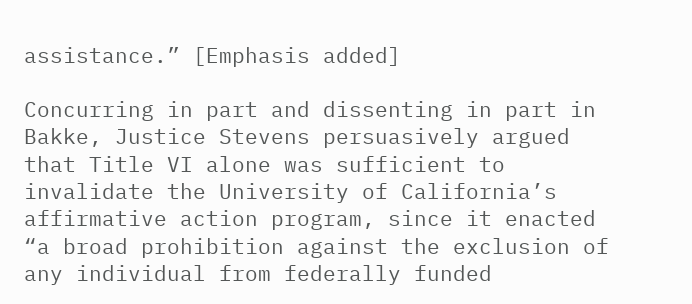assistance.” [Emphasis added]

Concurring in part and dissenting in part in Bakke, Justice Stevens persuasively argued that Title VI alone was sufficient to invalidate the University of California’s affirmative action program, since it enacted “a broad prohibition against the exclusion of any individual from federally funded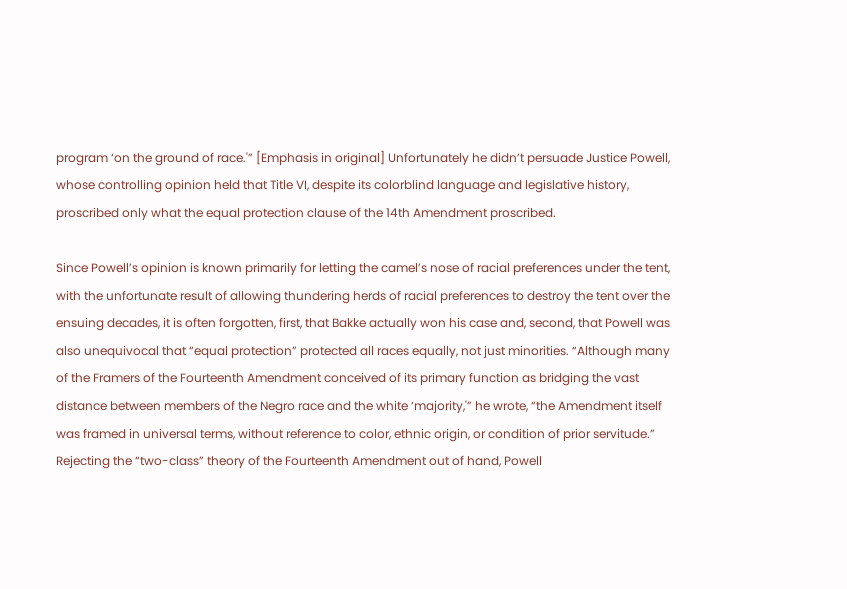program ‘on the ground of race.'” [Emphasis in original] Unfortunately he didn’t persuade Justice Powell, whose controlling opinion held that Title VI, despite its colorblind language and legislative history, proscribed only what the equal protection clause of the 14th Amendment proscribed.

Since Powell’s opinion is known primarily for letting the camel’s nose of racial preferences under the tent, with the unfortunate result of allowing thundering herds of racial preferences to destroy the tent over the ensuing decades, it is often forgotten, first, that Bakke actually won his case and, second, that Powell was also unequivocal that “equal protection” protected all races equally, not just minorities. “Although many of the Framers of the Fourteenth Amendment conceived of its primary function as bridging the vast distance between members of the Negro race and the white ‘majority,'” he wrote, “the Amendment itself was framed in universal terms, without reference to color, ethnic origin, or condition of prior servitude.” Rejecting the “two-class” theory of the Fourteenth Amendment out of hand, Powell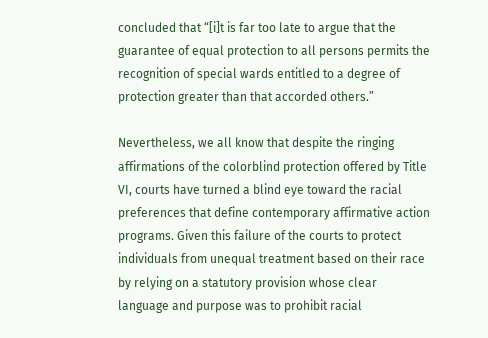concluded that “[i]t is far too late to argue that the guarantee of equal protection to all persons permits the recognition of special wards entitled to a degree of protection greater than that accorded others.”

Nevertheless, we all know that despite the ringing affirmations of the colorblind protection offered by Title VI, courts have turned a blind eye toward the racial preferences that define contemporary affirmative action programs. Given this failure of the courts to protect individuals from unequal treatment based on their race by relying on a statutory provision whose clear language and purpose was to prohibit racial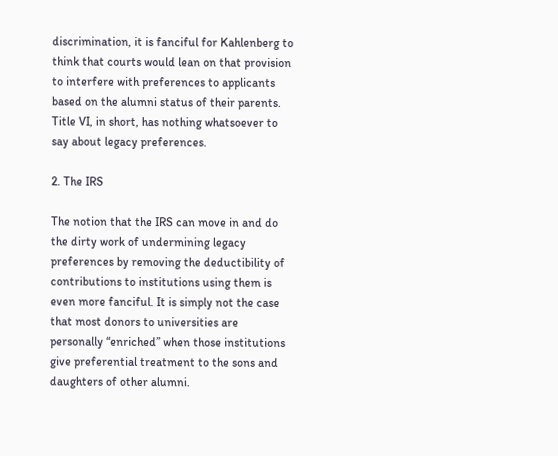discrimination, it is fanciful for Kahlenberg to think that courts would lean on that provision to interfere with preferences to applicants based on the alumni status of their parents. Title VI, in short, has nothing whatsoever to say about legacy preferences.

2. The IRS

The notion that the IRS can move in and do the dirty work of undermining legacy preferences by removing the deductibility of contributions to institutions using them is even more fanciful. It is simply not the case that most donors to universities are personally “enriched” when those institutions give preferential treatment to the sons and daughters of other alumni.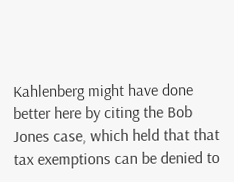Kahlenberg might have done better here by citing the Bob Jones case, which held that that tax exemptions can be denied to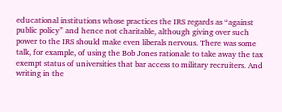educational institutions whose practices the IRS regards as “against public policy” and hence not charitable, although giving over such power to the IRS should make even liberals nervous. There was some talk, for example, of using the Bob Jones rationale to take away the tax exempt status of universities that bar access to military recruiters. And writing in the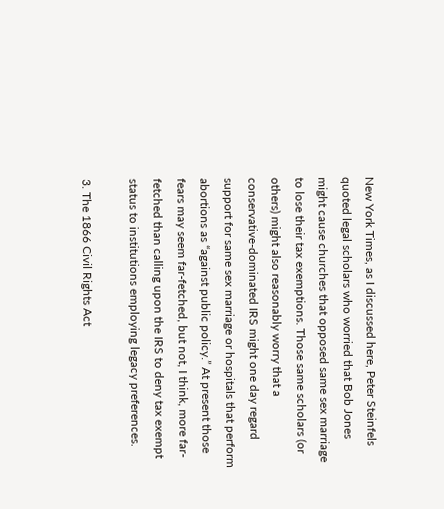New York Times, as I discussed here, Peter Steinfels quoted legal scholars who worried that Bob Jones might cause churches that opposed same sex marriage to lose their tax exemptions. Those same scholars (or others) might also reasonably worry that a conservative-dominated IRS might one day regard support for same sex marriage or hospitals that perform abortions as “against public policy.” At present those fears may seem far-fetched, but not, I think, more far-fetched than calling upon the IRS to deny tax exempt status to institutions employing legacy preferences.

3. The 1866 Civil Rights Act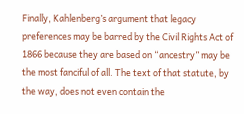Finally, Kahlenberg’s argument that legacy preferences may be barred by the Civil Rights Act of 1866 because they are based on “ancestry” may be the most fanciful of all. The text of that statute, by the way, does not even contain the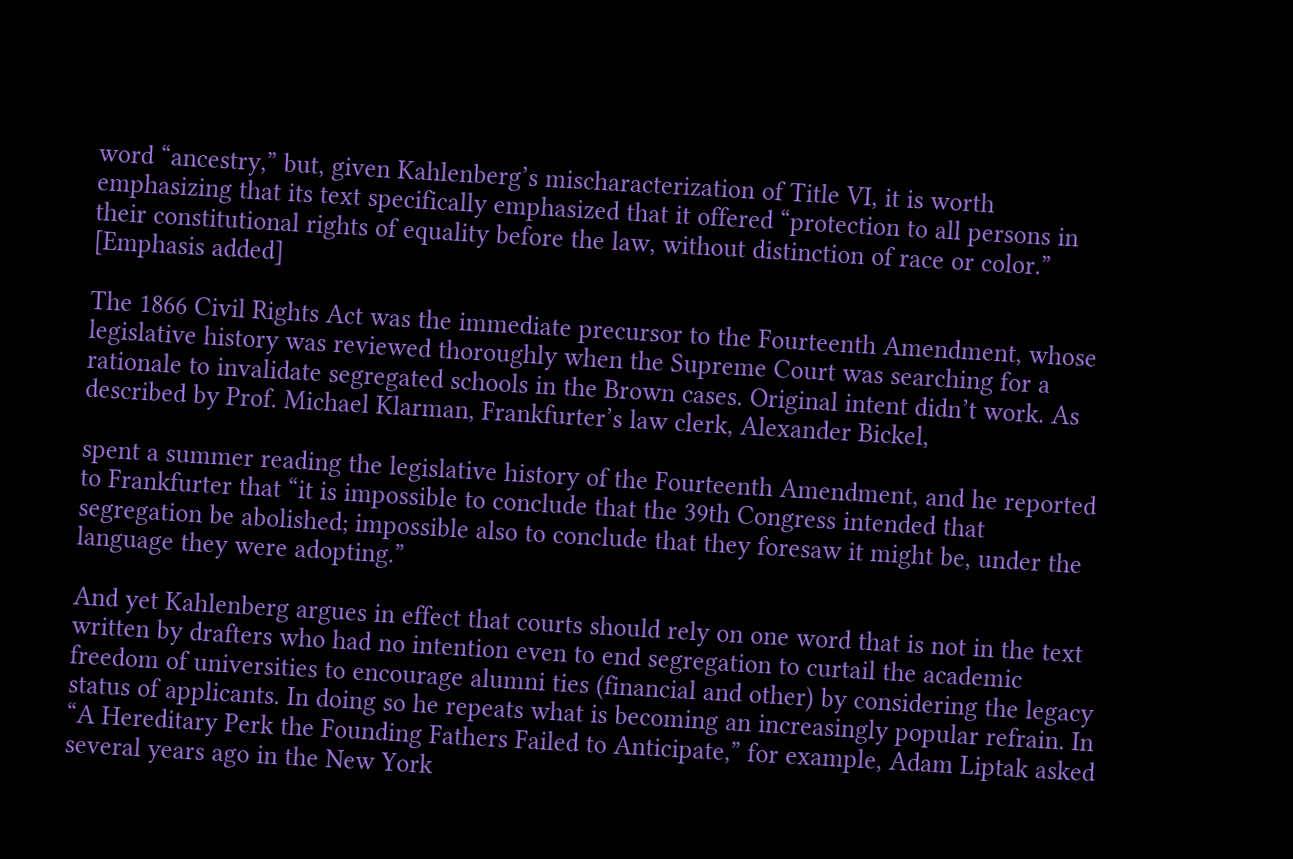word “ancestry,” but, given Kahlenberg’s mischaracterization of Title VI, it is worth emphasizing that its text specifically emphasized that it offered “protection to all persons in their constitutional rights of equality before the law, without distinction of race or color.” [Emphasis added]

The 1866 Civil Rights Act was the immediate precursor to the Fourteenth Amendment, whose legislative history was reviewed thoroughly when the Supreme Court was searching for a rationale to invalidate segregated schools in the Brown cases. Original intent didn’t work. As described by Prof. Michael Klarman, Frankfurter’s law clerk, Alexander Bickel,

spent a summer reading the legislative history of the Fourteenth Amendment, and he reported to Frankfurter that “it is impossible to conclude that the 39th Congress intended that segregation be abolished; impossible also to conclude that they foresaw it might be, under the language they were adopting.”

And yet Kahlenberg argues in effect that courts should rely on one word that is not in the text written by drafters who had no intention even to end segregation to curtail the academic freedom of universities to encourage alumni ties (financial and other) by considering the legacy status of applicants. In doing so he repeats what is becoming an increasingly popular refrain. In “A Hereditary Perk the Founding Fathers Failed to Anticipate,” for example, Adam Liptak asked several years ago in the New York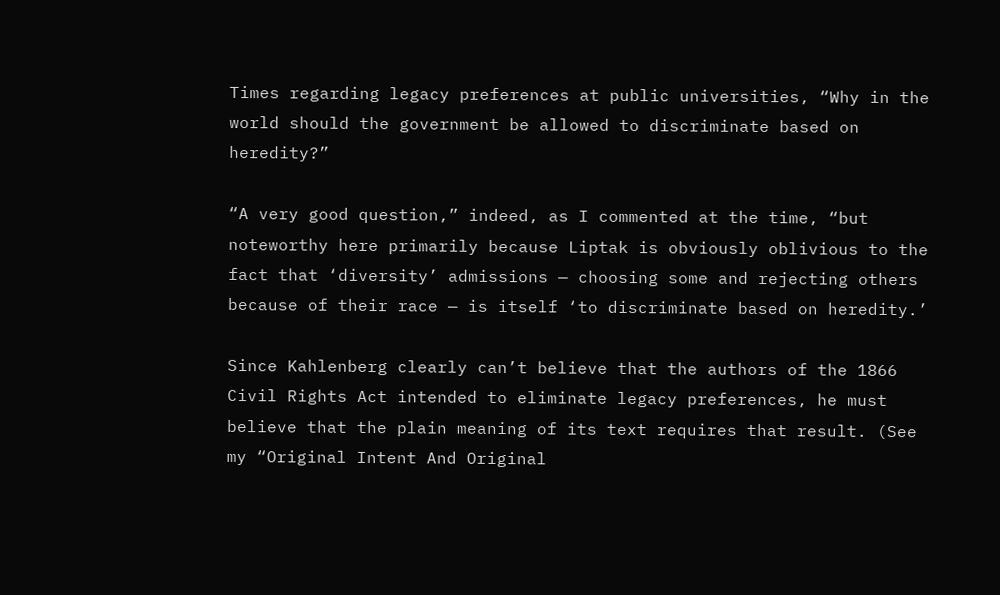Times regarding legacy preferences at public universities, “Why in the world should the government be allowed to discriminate based on heredity?”

“A very good question,” indeed, as I commented at the time, “but noteworthy here primarily because Liptak is obviously oblivious to the fact that ‘diversity’ admissions — choosing some and rejecting others because of their race — is itself ‘to discriminate based on heredity.’

Since Kahlenberg clearly can’t believe that the authors of the 1866 Civil Rights Act intended to eliminate legacy preferences, he must believe that the plain meaning of its text requires that result. (See my “Original Intent And Original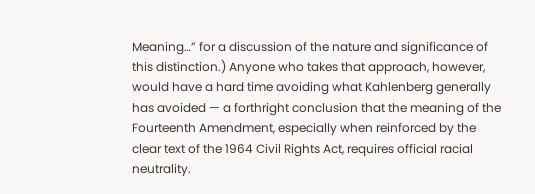Meaning…” for a discussion of the nature and significance of this distinction.) Anyone who takes that approach, however, would have a hard time avoiding what Kahlenberg generally has avoided — a forthright conclusion that the meaning of the Fourteenth Amendment, especially when reinforced by the clear text of the 1964 Civil Rights Act, requires official racial neutrality.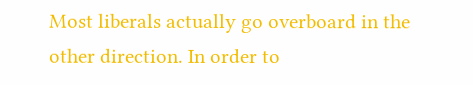Most liberals actually go overboard in the other direction. In order to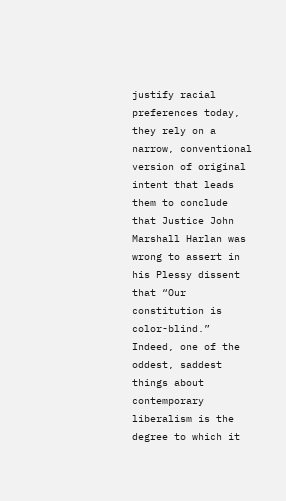justify racial preferences today, they rely on a narrow, conventional version of original intent that leads them to conclude that Justice John Marshall Harlan was wrong to assert in his Plessy dissent that “Our constitution is color-blind.” Indeed, one of the oddest, saddest things about contemporary liberalism is the degree to which it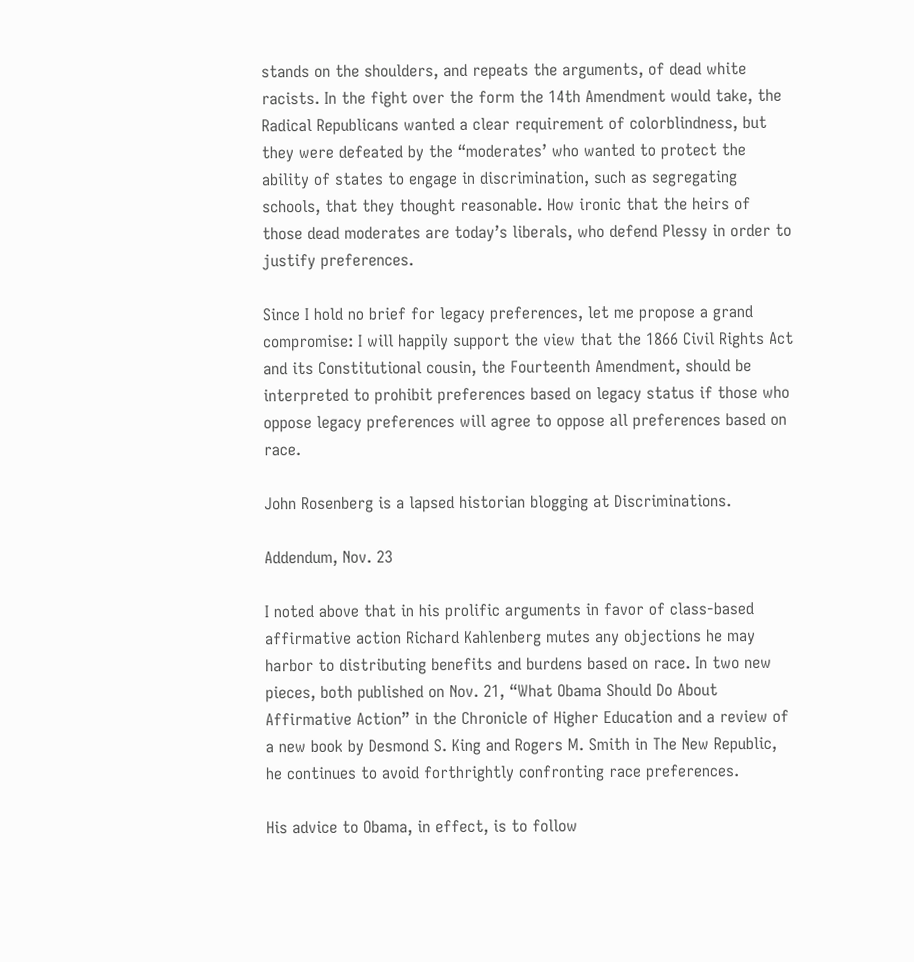stands on the shoulders, and repeats the arguments, of dead white racists. In the fight over the form the 14th Amendment would take, the Radical Republicans wanted a clear requirement of colorblindness, but they were defeated by the “moderates’ who wanted to protect the ability of states to engage in discrimination, such as segregating schools, that they thought reasonable. How ironic that the heirs of those dead moderates are today’s liberals, who defend Plessy in order to justify preferences.

Since I hold no brief for legacy preferences, let me propose a grand compromise: I will happily support the view that the 1866 Civil Rights Act and its Constitutional cousin, the Fourteenth Amendment, should be interpreted to prohibit preferences based on legacy status if those who oppose legacy preferences will agree to oppose all preferences based on race.

John Rosenberg is a lapsed historian blogging at Discriminations.

Addendum, Nov. 23

I noted above that in his prolific arguments in favor of class-based affirmative action Richard Kahlenberg mutes any objections he may harbor to distributing benefits and burdens based on race. In two new pieces, both published on Nov. 21, “What Obama Should Do About Affirmative Action” in the Chronicle of Higher Education and a review of a new book by Desmond S. King and Rogers M. Smith in The New Republic, he continues to avoid forthrightly confronting race preferences.

His advice to Obama, in effect, is to follow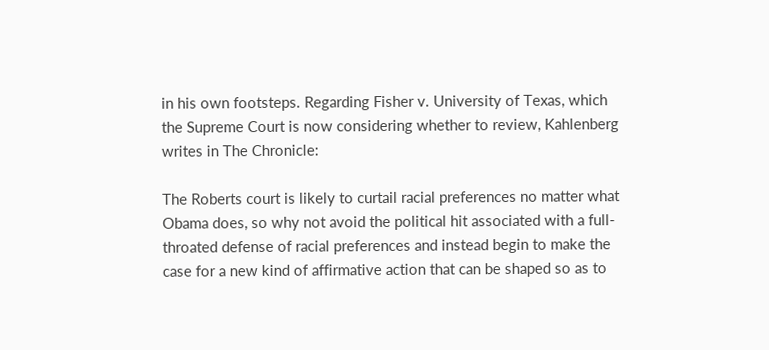in his own footsteps. Regarding Fisher v. University of Texas, which the Supreme Court is now considering whether to review, Kahlenberg writes in The Chronicle:

The Roberts court is likely to curtail racial preferences no matter what Obama does, so why not avoid the political hit associated with a full-throated defense of racial preferences and instead begin to make the case for a new kind of affirmative action that can be shaped so as to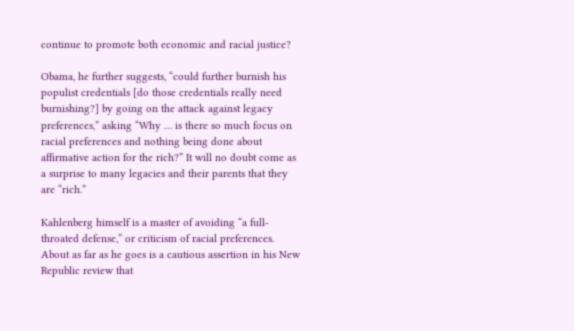continue to promote both economic and racial justice?

Obama, he further suggests, “could further burnish his populist credentials [do those credentials really need burnishing?] by going on the attack against legacy preferences,” asking “Why … is there so much focus on racial preferences and nothing being done about affirmative action for the rich?” It will no doubt come as a surprise to many legacies and their parents that they are “rich.”

Kahlenberg himself is a master of avoiding “a full-throated defense,” or criticism of racial preferences. About as far as he goes is a cautious assertion in his New Republic review that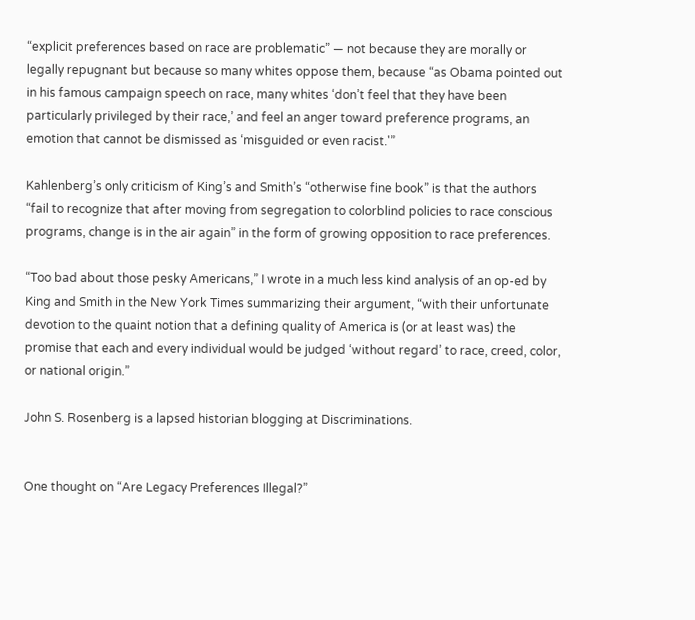“explicit preferences based on race are problematic” — not because they are morally or legally repugnant but because so many whites oppose them, because “as Obama pointed out in his famous campaign speech on race, many whites ‘don’t feel that they have been particularly privileged by their race,’ and feel an anger toward preference programs, an emotion that cannot be dismissed as ‘misguided or even racist.'”

Kahlenberg’s only criticism of King’s and Smith’s “otherwise fine book” is that the authors “fail to recognize that after moving from segregation to colorblind policies to race conscious programs, change is in the air again” in the form of growing opposition to race preferences.

“Too bad about those pesky Americans,” I wrote in a much less kind analysis of an op-ed by King and Smith in the New York Times summarizing their argument, “with their unfortunate devotion to the quaint notion that a defining quality of America is (or at least was) the promise that each and every individual would be judged ‘without regard’ to race, creed, color, or national origin.”

John S. Rosenberg is a lapsed historian blogging at Discriminations.


One thought on “Are Legacy Preferences Illegal?”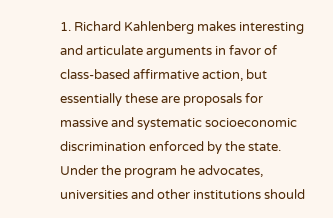1. Richard Kahlenberg makes interesting and articulate arguments in favor of class-based affirmative action, but essentially these are proposals for massive and systematic socioeconomic discrimination enforced by the state. Under the program he advocates, universities and other institutions should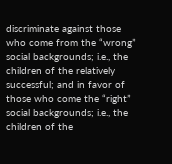discriminate against those who come from the “wrong” social backgrounds; i.e., the children of the relatively successful; and in favor of those who come the “right” social backgrounds; i.e., the children of the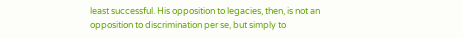least successful. His opposition to legacies, then, is not an opposition to discrimination per se, but simply to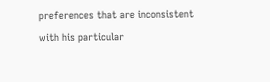preferences that are inconsistent with his particular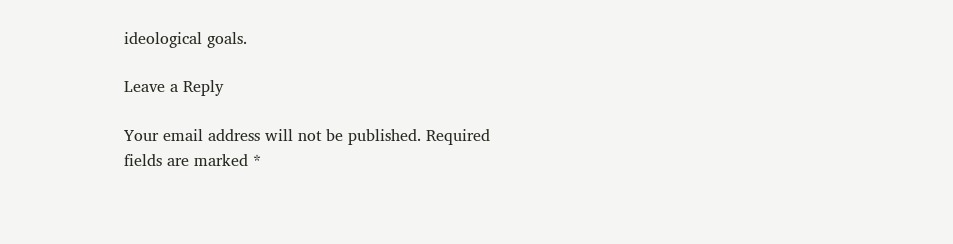ideological goals.

Leave a Reply

Your email address will not be published. Required fields are marked *